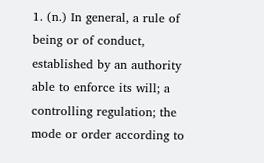1. (n.) In general, a rule of being or of conduct, established by an authority able to enforce its will; a controlling regulation; the mode or order according to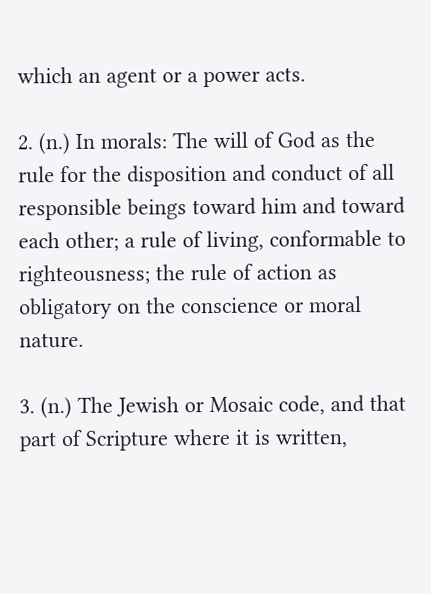which an agent or a power acts.

2. (n.) In morals: The will of God as the rule for the disposition and conduct of all responsible beings toward him and toward each other; a rule of living, conformable to righteousness; the rule of action as obligatory on the conscience or moral nature.

3. (n.) The Jewish or Mosaic code, and that part of Scripture where it is written,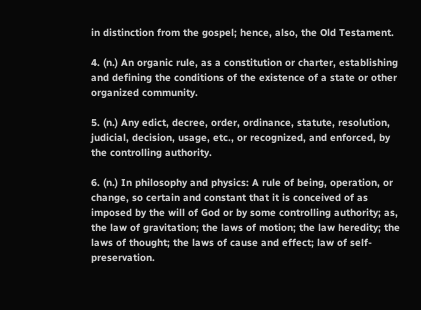in distinction from the gospel; hence, also, the Old Testament.

4. (n.) An organic rule, as a constitution or charter, establishing and defining the conditions of the existence of a state or other organized community.

5. (n.) Any edict, decree, order, ordinance, statute, resolution, judicial, decision, usage, etc., or recognized, and enforced, by the controlling authority.

6. (n.) In philosophy and physics: A rule of being, operation, or change, so certain and constant that it is conceived of as imposed by the will of God or by some controlling authority; as, the law of gravitation; the laws of motion; the law heredity; the laws of thought; the laws of cause and effect; law of self-preservation.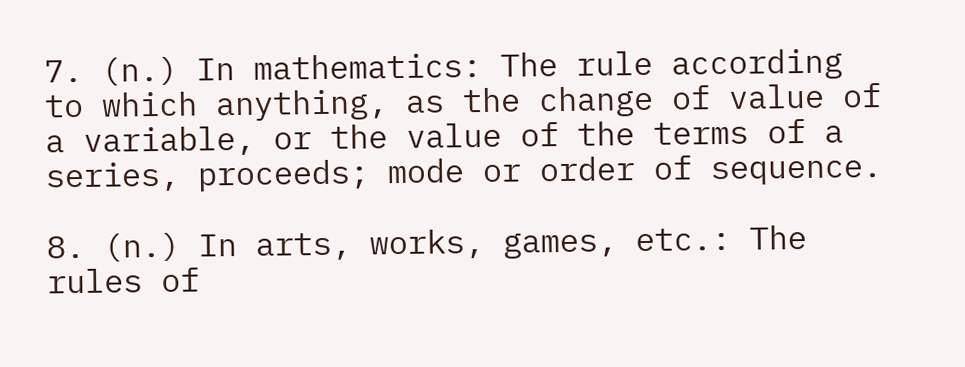7. (n.) In mathematics: The rule according to which anything, as the change of value of a variable, or the value of the terms of a series, proceeds; mode or order of sequence.

8. (n.) In arts, works, games, etc.: The rules of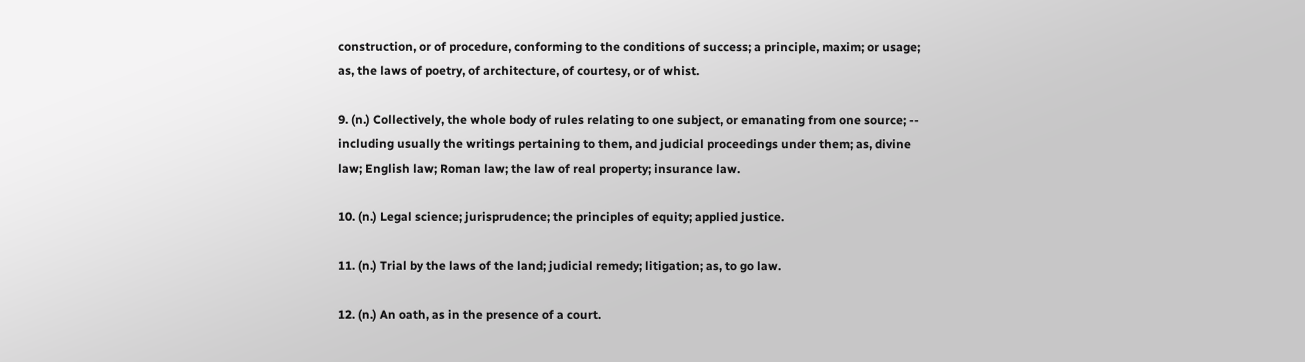construction, or of procedure, conforming to the conditions of success; a principle, maxim; or usage; as, the laws of poetry, of architecture, of courtesy, or of whist.

9. (n.) Collectively, the whole body of rules relating to one subject, or emanating from one source; -- including usually the writings pertaining to them, and judicial proceedings under them; as, divine law; English law; Roman law; the law of real property; insurance law.

10. (n.) Legal science; jurisprudence; the principles of equity; applied justice.

11. (n.) Trial by the laws of the land; judicial remedy; litigation; as, to go law.

12. (n.) An oath, as in the presence of a court.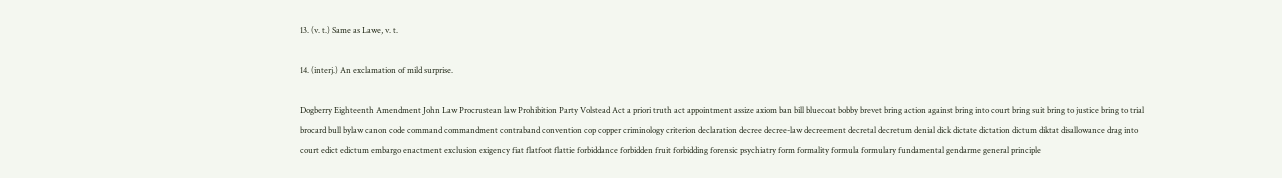13. (v. t.) Same as Lawe, v. t.

14. (interj.) An exclamation of mild surprise.

Dogberry Eighteenth Amendment John Law Procrustean law Prohibition Party Volstead Act a priori truth act appointment assize axiom ban bill bluecoat bobby brevet bring action against bring into court bring suit bring to justice bring to trial brocard bull bylaw canon code command commandment contraband convention cop copper criminology criterion declaration decree decree-law decreement decretal decretum denial dick dictate dictation dictum diktat disallowance drag into court edict edictum embargo enactment exclusion exigency fiat flatfoot flattie forbiddance forbidden fruit forbidding forensic psychiatry form formality formula formulary fundamental gendarme general principle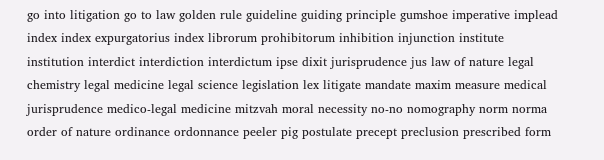go into litigation go to law golden rule guideline guiding principle gumshoe imperative implead index index expurgatorius index librorum prohibitorum inhibition injunction institute institution interdict interdiction interdictum ipse dixit jurisprudence jus law of nature legal chemistry legal medicine legal science legislation lex litigate mandate maxim measure medical jurisprudence medico-legal medicine mitzvah moral necessity no-no nomography norm norma order of nature ordinance ordonnance peeler pig postulate precept preclusion prescribed form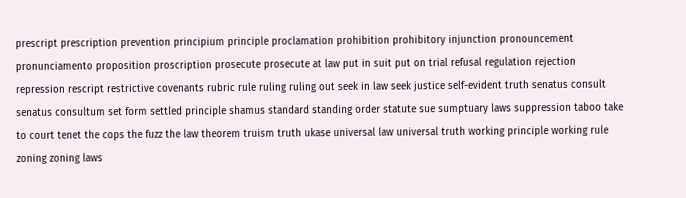prescript prescription prevention principium principle proclamation prohibition prohibitory injunction pronouncement pronunciamento proposition proscription prosecute prosecute at law put in suit put on trial refusal regulation rejection repression rescript restrictive covenants rubric rule ruling ruling out seek in law seek justice self-evident truth senatus consult senatus consultum set form settled principle shamus standard standing order statute sue sumptuary laws suppression taboo take to court tenet the cops the fuzz the law theorem truism truth ukase universal law universal truth working principle working rule zoning zoning laws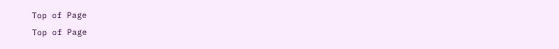Top of Page
Top of Page